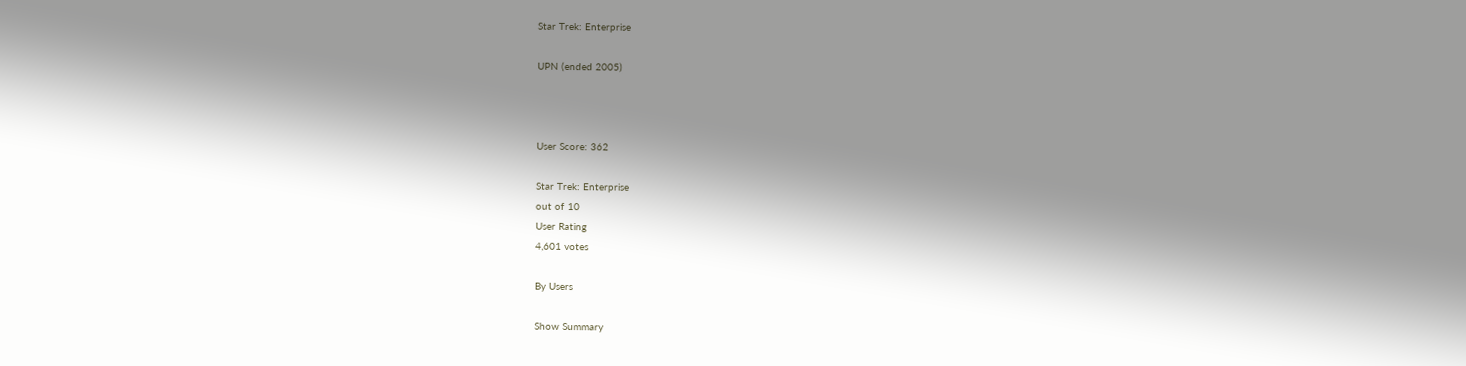Star Trek: Enterprise

UPN (ended 2005)



User Score: 362

Star Trek: Enterprise
out of 10
User Rating
4,601 votes

By Users

Show Summary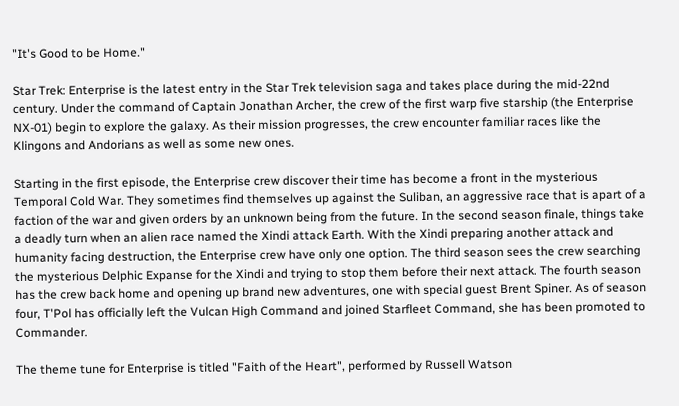"It's Good to be Home."

Star Trek: Enterprise is the latest entry in the Star Trek television saga and takes place during the mid-22nd century. Under the command of Captain Jonathan Archer, the crew of the first warp five starship (the Enterprise NX-01) begin to explore the galaxy. As their mission progresses, the crew encounter familiar races like the Klingons and Andorians as well as some new ones.

Starting in the first episode, the Enterprise crew discover their time has become a front in the mysterious Temporal Cold War. They sometimes find themselves up against the Suliban, an aggressive race that is apart of a faction of the war and given orders by an unknown being from the future. In the second season finale, things take a deadly turn when an alien race named the Xindi attack Earth. With the Xindi preparing another attack and humanity facing destruction, the Enterprise crew have only one option. The third season sees the crew searching the mysterious Delphic Expanse for the Xindi and trying to stop them before their next attack. The fourth season has the crew back home and opening up brand new adventures, one with special guest Brent Spiner. As of season four, T'Pol has officially left the Vulcan High Command and joined Starfleet Command, she has been promoted to Commander.

The theme tune for Enterprise is titled "Faith of the Heart", performed by Russell Watson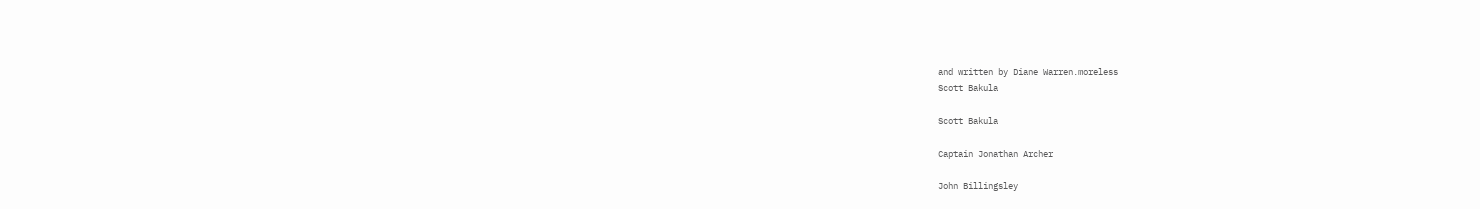and written by Diane Warren.moreless
Scott Bakula

Scott Bakula

Captain Jonathan Archer

John Billingsley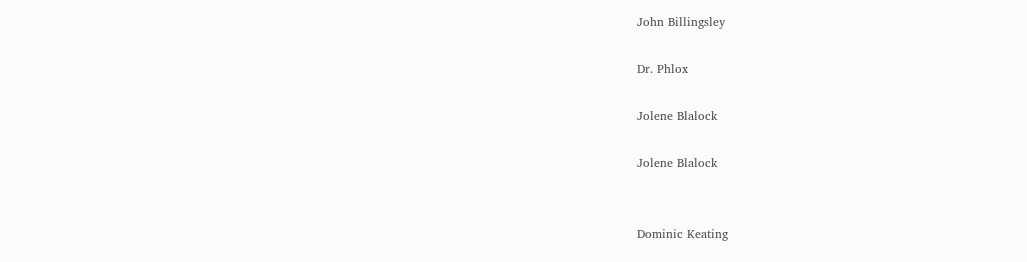John Billingsley

Dr. Phlox

Jolene Blalock

Jolene Blalock


Dominic Keating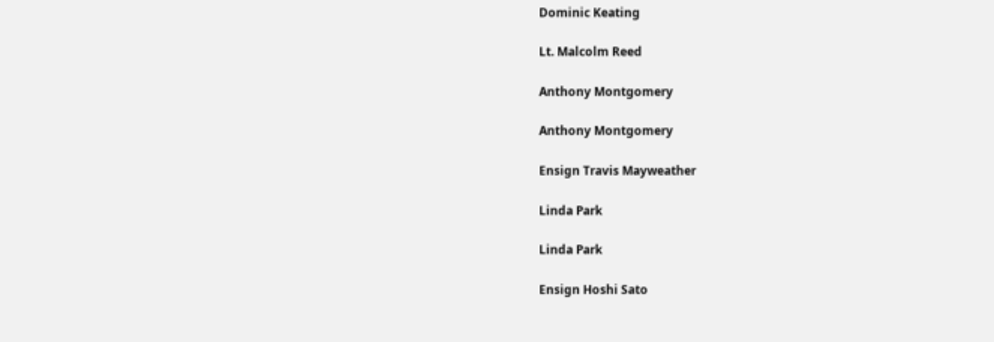Dominic Keating

Lt. Malcolm Reed

Anthony Montgomery

Anthony Montgomery

Ensign Travis Mayweather

Linda Park

Linda Park

Ensign Hoshi Sato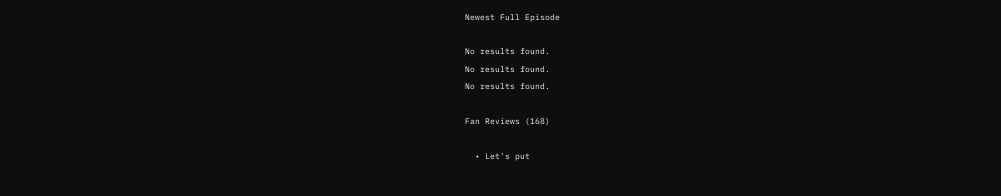Newest Full Episode

No results found.
No results found.
No results found.

Fan Reviews (168)

  • Let's put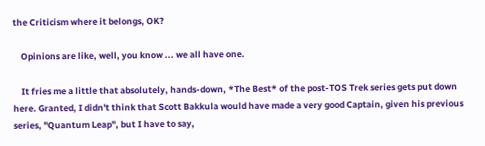the Criticism where it belongs, OK?

    Opinions are like, well, you know ... we all have one.

    It fries me a little that absolutely, hands-down, *The Best* of the post-TOS Trek series gets put down here. Granted, I didn't think that Scott Bakkula would have made a very good Captain, given his previous series, "Quantum Leap", but I have to say,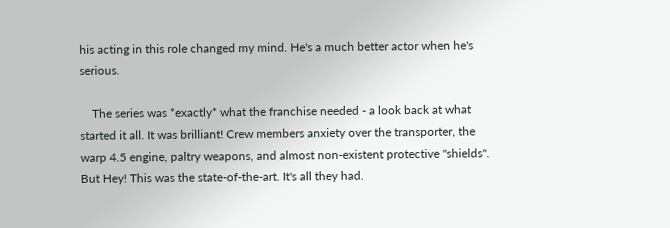his acting in this role changed my mind. He's a much better actor when he's serious.

    The series was *exactly* what the franchise needed - a look back at what started it all. It was brilliant! Crew members anxiety over the transporter, the warp 4.5 engine, paltry weapons, and almost non-existent protective "shields". But Hey! This was the state-of-the-art. It's all they had.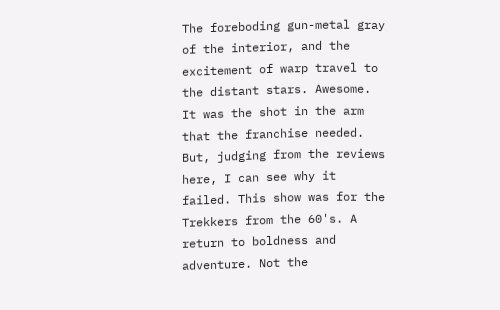The foreboding gun-metal gray of the interior, and the excitement of warp travel to the distant stars. Awesome. It was the shot in the arm that the franchise needed. But, judging from the reviews here, I can see why it failed. This show was for the Trekkers from the 60's. A return to boldness and adventure. Not the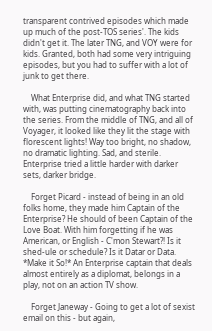transparent contrived episodes which made up much of the post-TOS series'. The kids didn't get it. The later TNG, and VOY were for kids. Granted, both had some very intriguing episodes, but you had to suffer with a lot of junk to get there.

    What Enterprise did, and what TNG started with, was putting cinematography back into the series. From the middle of TNG, and all of Voyager, it looked like they lit the stage with florescent lights! Way too bright, no shadow, no dramatic lighting. Sad, and sterile. Enterprise tried a little harder with darker sets, darker bridge.

    Forget Picard - instead of being in an old folks home, they made him Captain of the Enterprise? He should of been Captain of the Love Boat. With him forgetting if he was American, or English - C'mon Stewart?! Is it shed-ule or schedule? Is it Datar or Data. *Make it So!* An Enterprise captain that deals almost entirely as a diplomat, belongs in a play, not on an action TV show.

    Forget Janeway - Going to get a lot of sexist email on this - but again,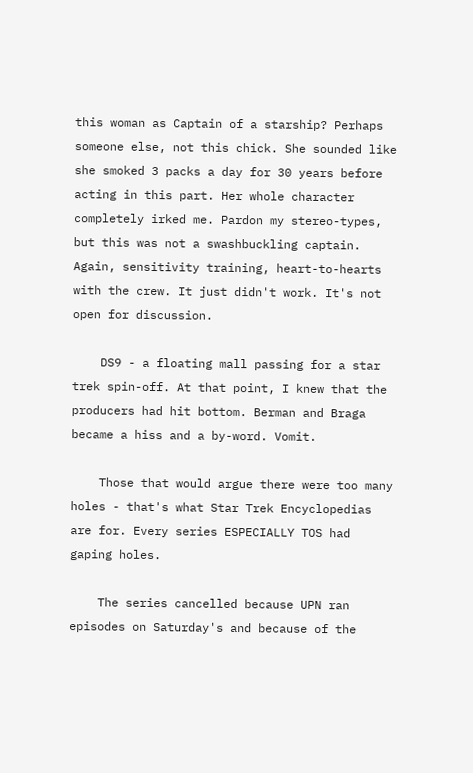this woman as Captain of a starship? Perhaps someone else, not this chick. She sounded like she smoked 3 packs a day for 30 years before acting in this part. Her whole character completely irked me. Pardon my stereo-types, but this was not a swashbuckling captain. Again, sensitivity training, heart-to-hearts with the crew. It just didn't work. It's not open for discussion.

    DS9 - a floating mall passing for a star trek spin-off. At that point, I knew that the producers had hit bottom. Berman and Braga became a hiss and a by-word. Vomit.

    Those that would argue there were too many holes - that's what Star Trek Encyclopedias are for. Every series ESPECIALLY TOS had gaping holes.

    The series cancelled because UPN ran episodes on Saturday's and because of the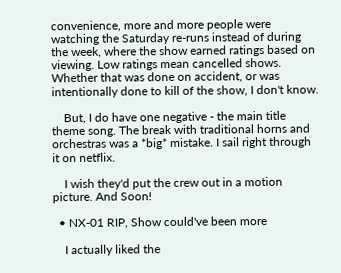convenience, more and more people were watching the Saturday re-runs instead of during the week, where the show earned ratings based on viewing. Low ratings mean cancelled shows. Whether that was done on accident, or was intentionally done to kill of the show, I don't know.

    But, I do have one negative - the main title theme song. The break with traditional horns and orchestras was a *big* mistake. I sail right through it on netflix.

    I wish they'd put the crew out in a motion picture. And Soon!

  • NX-01 RIP, Show could've been more

    I actually liked the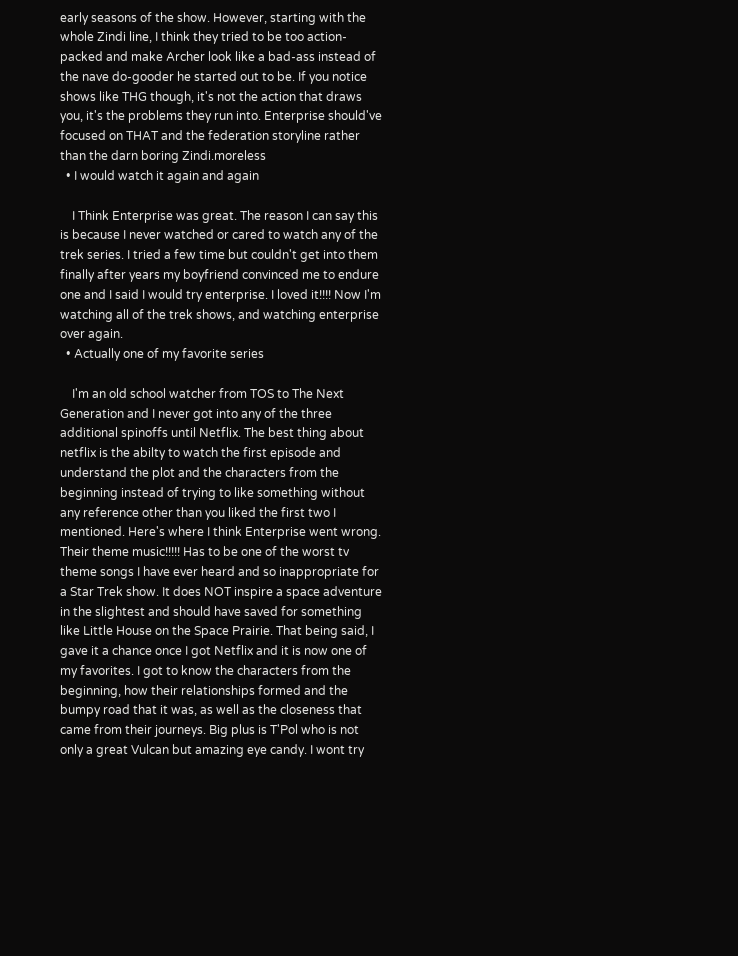early seasons of the show. However, starting with the whole Zindi line, I think they tried to be too action-packed and make Archer look like a bad-ass instead of the nave do-gooder he started out to be. If you notice shows like THG though, it's not the action that draws you, it's the problems they run into. Enterprise should've focused on THAT and the federation storyline rather than the darn boring Zindi.moreless
  • I would watch it again and again

    I Think Enterprise was great. The reason I can say this is because I never watched or cared to watch any of the trek series. I tried a few time but couldn't get into them finally after years my boyfriend convinced me to endure one and I said I would try enterprise. I loved it!!!! Now I'm watching all of the trek shows, and watching enterprise over again.
  • Actually one of my favorite series

    I'm an old school watcher from TOS to The Next Generation and I never got into any of the three additional spinoffs until Netflix. The best thing about netflix is the abilty to watch the first episode and understand the plot and the characters from the beginning instead of trying to like something without any reference other than you liked the first two I mentioned. Here's where I think Enterprise went wrong. Their theme music!!!!! Has to be one of the worst tv theme songs I have ever heard and so inappropriate for a Star Trek show. It does NOT inspire a space adventure in the slightest and should have saved for something like Little House on the Space Prairie. That being said, I gave it a chance once I got Netflix and it is now one of my favorites. I got to know the characters from the beginning, how their relationships formed and the bumpy road that it was, as well as the closeness that came from their journeys. Big plus is T'Pol who is not only a great Vulcan but amazing eye candy. I wont try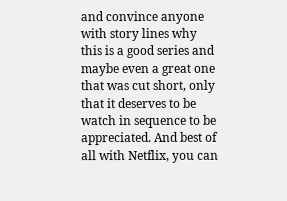and convince anyone with story lines why this is a good series and maybe even a great one that was cut short, only that it deserves to be watch in sequence to be appreciated. And best of all with Netflix, you can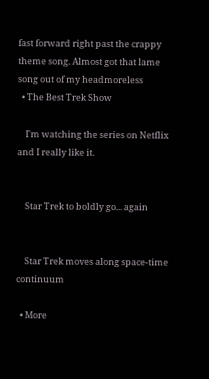fast forward right past the crappy theme song. Almost got that lame song out of my headmoreless
  • The Best Trek Show

    I'm watching the series on Netflix and I really like it.


    Star Trek to boldly go... again


    Star Trek moves along space-time continuum

  • More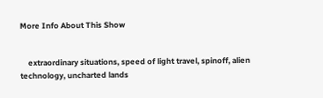More Info About This Show


    extraordinary situations, speed of light travel, spinoff, alien technology, uncharted lands